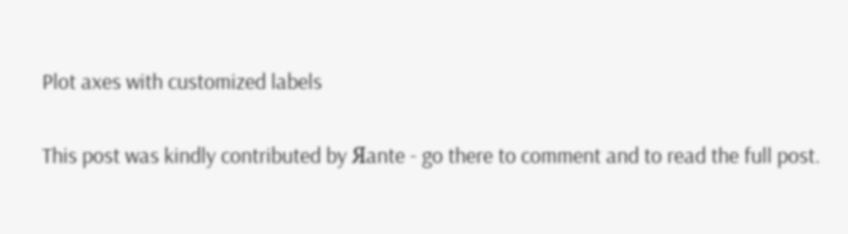Plot axes with customized labels

This post was kindly contributed by Яante - go there to comment and to read the full post.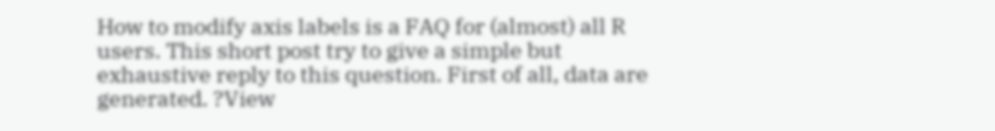How to modify axis labels is a FAQ for (almost) all R users. This short post try to give a simple but exhaustive reply to this question. First of all, data are generated. ?View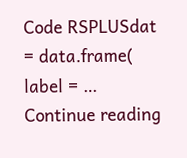Code RSPLUSdat = data.frame( label = … Continue reading